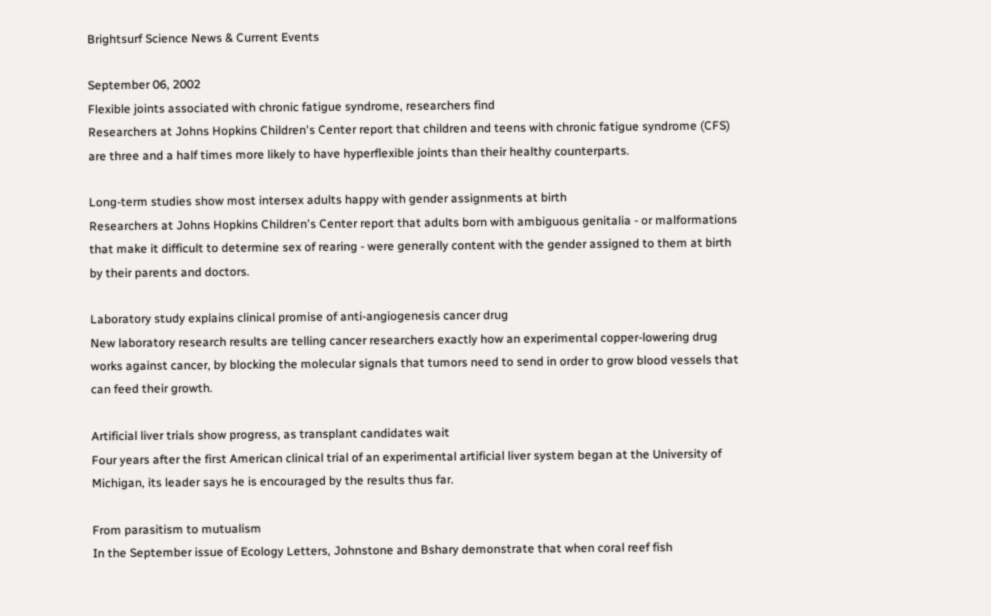Brightsurf Science News & Current Events

September 06, 2002
Flexible joints associated with chronic fatigue syndrome, researchers find
Researchers at Johns Hopkins Children's Center report that children and teens with chronic fatigue syndrome (CFS) are three and a half times more likely to have hyperflexible joints than their healthy counterparts.

Long-term studies show most intersex adults happy with gender assignments at birth
Researchers at Johns Hopkins Children's Center report that adults born with ambiguous genitalia - or malformations that make it difficult to determine sex of rearing - were generally content with the gender assigned to them at birth by their parents and doctors.

Laboratory study explains clinical promise of anti-angiogenesis cancer drug
New laboratory research results are telling cancer researchers exactly how an experimental copper-lowering drug works against cancer, by blocking the molecular signals that tumors need to send in order to grow blood vessels that can feed their growth.

Artificial liver trials show progress, as transplant candidates wait
Four years after the first American clinical trial of an experimental artificial liver system began at the University of Michigan, its leader says he is encouraged by the results thus far.

From parasitism to mutualism
In the September issue of Ecology Letters, Johnstone and Bshary demonstrate that when coral reef fish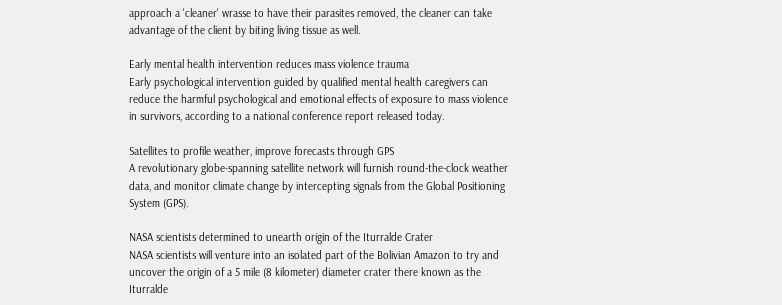approach a 'cleaner' wrasse to have their parasites removed, the cleaner can take advantage of the client by biting living tissue as well.

Early mental health intervention reduces mass violence trauma
Early psychological intervention guided by qualified mental health caregivers can reduce the harmful psychological and emotional effects of exposure to mass violence in survivors, according to a national conference report released today.

Satellites to profile weather, improve forecasts through GPS
A revolutionary globe-spanning satellite network will furnish round-the-clock weather data, and monitor climate change by intercepting signals from the Global Positioning System (GPS).

NASA scientists determined to unearth origin of the Iturralde Crater
NASA scientists will venture into an isolated part of the Bolivian Amazon to try and uncover the origin of a 5 mile (8 kilometer) diameter crater there known as the Iturralde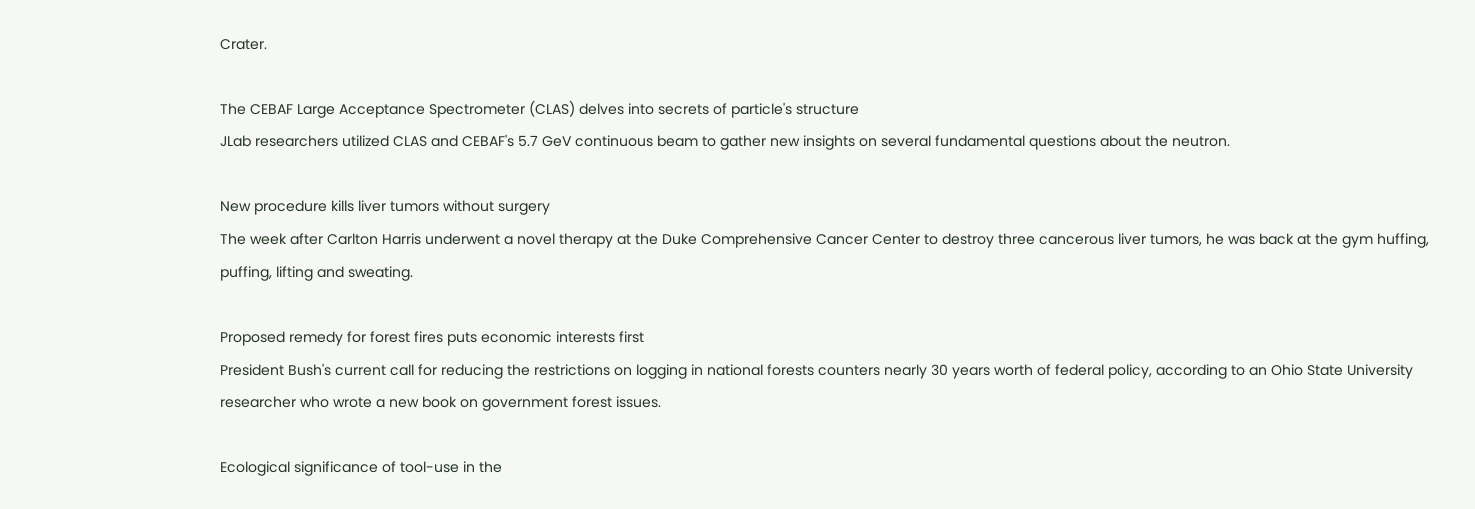Crater.

The CEBAF Large Acceptance Spectrometer (CLAS) delves into secrets of particle's structure
JLab researchers utilized CLAS and CEBAF's 5.7 GeV continuous beam to gather new insights on several fundamental questions about the neutron.

New procedure kills liver tumors without surgery
The week after Carlton Harris underwent a novel therapy at the Duke Comprehensive Cancer Center to destroy three cancerous liver tumors, he was back at the gym huffing, puffing, lifting and sweating.

Proposed remedy for forest fires puts economic interests first
President Bush's current call for reducing the restrictions on logging in national forests counters nearly 30 years worth of federal policy, according to an Ohio State University researcher who wrote a new book on government forest issues.

Ecological significance of tool-use in the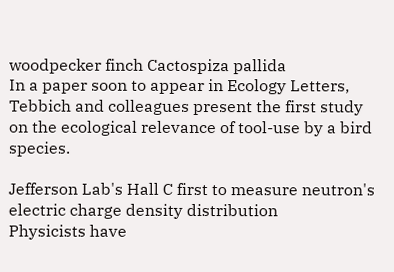woodpecker finch Cactospiza pallida
In a paper soon to appear in Ecology Letters, Tebbich and colleagues present the first study on the ecological relevance of tool-use by a bird species.

Jefferson Lab's Hall C first to measure neutron's electric charge density distribution
Physicists have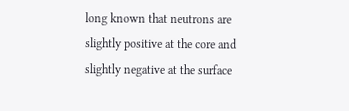long known that neutrons are slightly positive at the core and slightly negative at the surface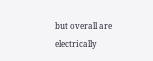but overall are electrically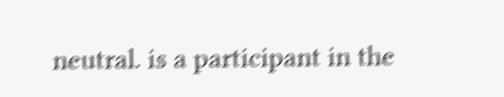neutral. is a participant in the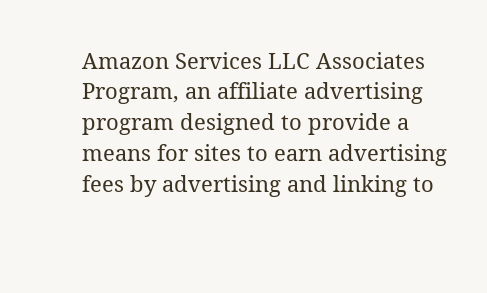Amazon Services LLC Associates Program, an affiliate advertising program designed to provide a means for sites to earn advertising fees by advertising and linking to